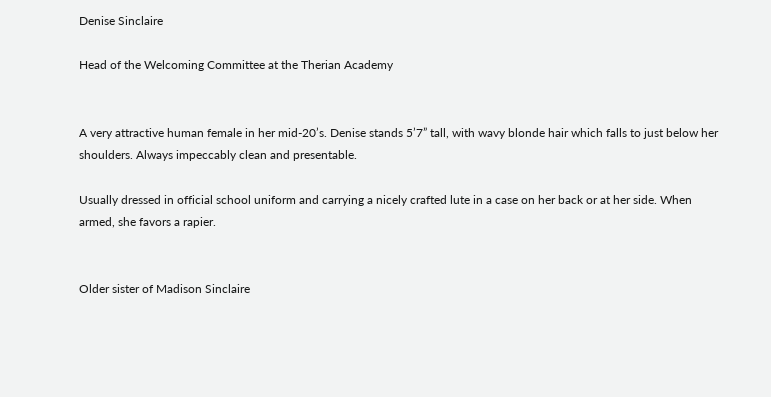Denise Sinclaire

Head of the Welcoming Committee at the Therian Academy


A very attractive human female in her mid-20’s. Denise stands 5’7” tall, with wavy blonde hair which falls to just below her shoulders. Always impeccably clean and presentable.

Usually dressed in official school uniform and carrying a nicely crafted lute in a case on her back or at her side. When armed, she favors a rapier.


Older sister of Madison Sinclaire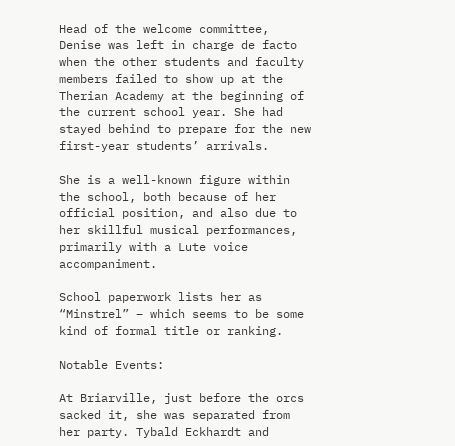Head of the welcome committee, Denise was left in charge de facto when the other students and faculty members failed to show up at the Therian Academy at the beginning of the current school year. She had stayed behind to prepare for the new first-year students’ arrivals.

She is a well-known figure within the school, both because of her official position, and also due to her skillful musical performances, primarily with a Lute voice accompaniment.

School paperwork lists her as “Minstrel” – which seems to be some kind of formal title or ranking.

Notable Events:

At Briarville, just before the orcs sacked it, she was separated from her party. Tybald Eckhardt and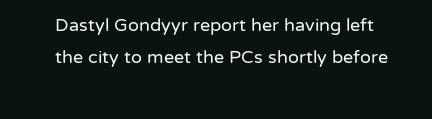Dastyl Gondyyr report her having left the city to meet the PCs shortly before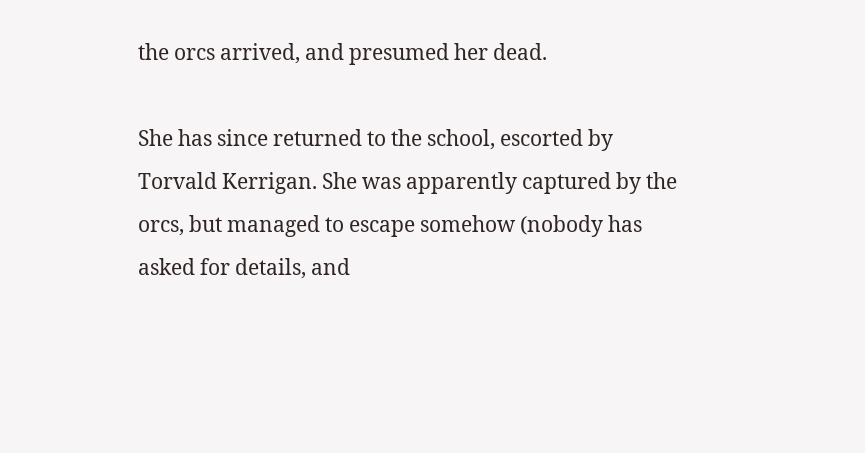the orcs arrived, and presumed her dead.

She has since returned to the school, escorted by Torvald Kerrigan. She was apparently captured by the orcs, but managed to escape somehow (nobody has asked for details, and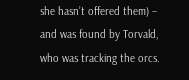she hasn’t offered them) – and was found by Torvald, who was tracking the orcs.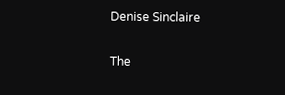Denise Sinclaire

The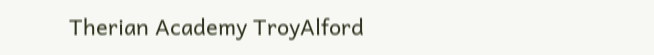Therian Academy TroyAlford